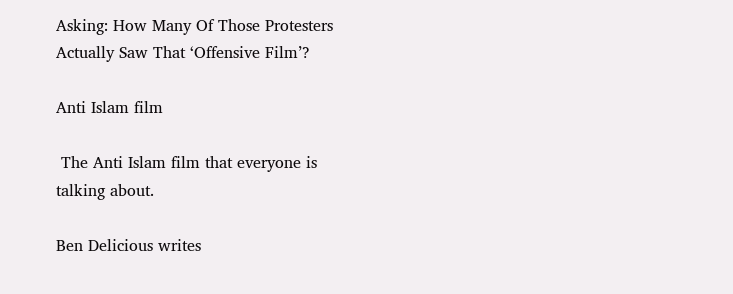Asking: How Many Of Those Protesters Actually Saw That ‘Offensive Film’?

Anti Islam film

 The Anti Islam film that everyone is talking about.

Ben Delicious writes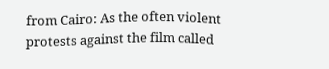from Cairo: As the often violent protests against the film called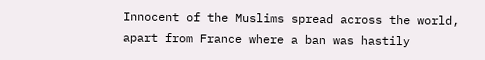Innocent of the Muslims spread across the world, apart from France where a ban was hastily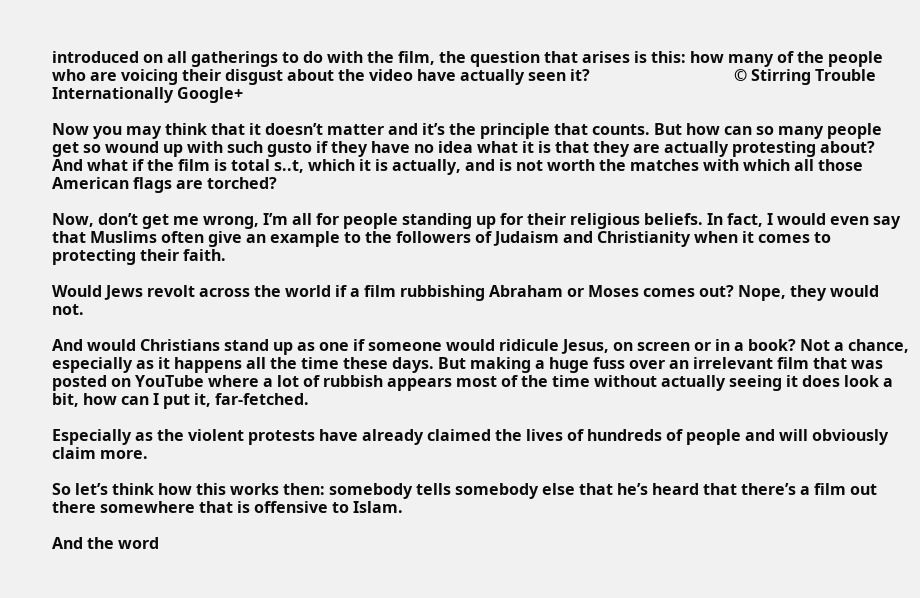introduced on all gatherings to do with the film, the question that arises is this: how many of the people who are voicing their disgust about the video have actually seen it?                                    © Stirring Trouble Internationally Google+

Now you may think that it doesn’t matter and it’s the principle that counts. But how can so many people get so wound up with such gusto if they have no idea what it is that they are actually protesting about? And what if the film is total s..t, which it is actually, and is not worth the matches with which all those American flags are torched?

Now, don’t get me wrong, I’m all for people standing up for their religious beliefs. In fact, I would even say that Muslims often give an example to the followers of Judaism and Christianity when it comes to protecting their faith.

Would Jews revolt across the world if a film rubbishing Abraham or Moses comes out? Nope, they would not.

And would Christians stand up as one if someone would ridicule Jesus, on screen or in a book? Not a chance, especially as it happens all the time these days. But making a huge fuss over an irrelevant film that was posted on YouTube where a lot of rubbish appears most of the time without actually seeing it does look a bit, how can I put it, far-fetched.

Especially as the violent protests have already claimed the lives of hundreds of people and will obviously claim more.

So let’s think how this works then: somebody tells somebody else that he’s heard that there’s a film out there somewhere that is offensive to Islam.

And the word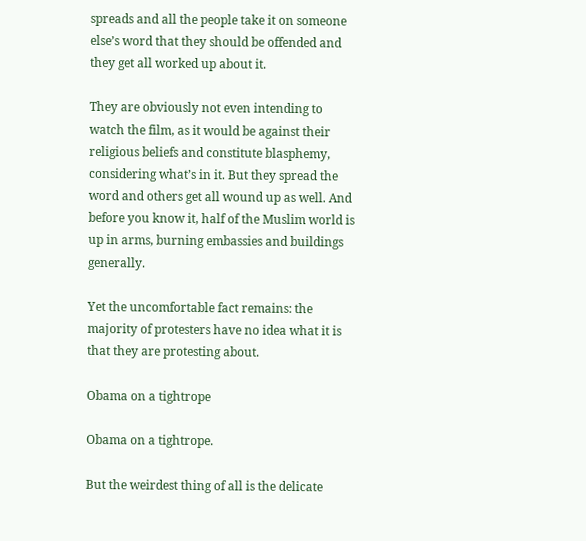spreads and all the people take it on someone else’s word that they should be offended and they get all worked up about it.

They are obviously not even intending to watch the film, as it would be against their religious beliefs and constitute blasphemy, considering what’s in it. But they spread the word and others get all wound up as well. And before you know it, half of the Muslim world is up in arms, burning embassies and buildings generally.

Yet the uncomfortable fact remains: the majority of protesters have no idea what it is that they are protesting about.

Obama on a tightrope

Obama on a tightrope.

But the weirdest thing of all is the delicate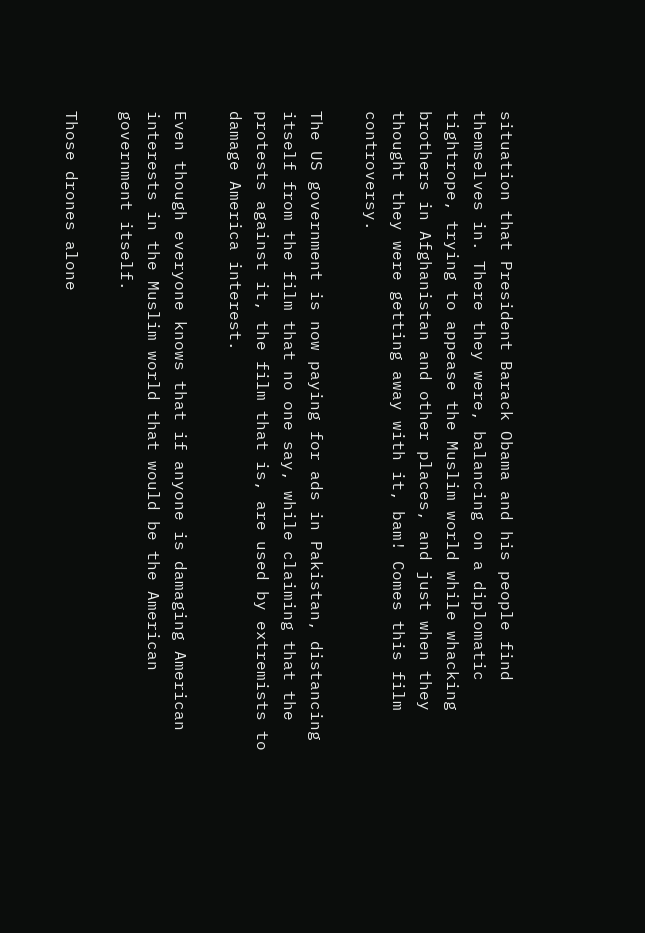situation that President Barack Obama and his people find themselves in. There they were, balancing on a diplomatic tightrope, trying to appease the Muslim world while whacking brothers in Afghanistan and other places, and just when they thought they were getting away with it, bam! Comes this film controversy.

The US government is now paying for ads in Pakistan, distancing itself from the film that no one say, while claiming that the protests against it, the film that is, are used by extremists to damage America interest.

Even though everyone knows that if anyone is damaging American interests in the Muslim world that would be the American government itself.

Those drones alone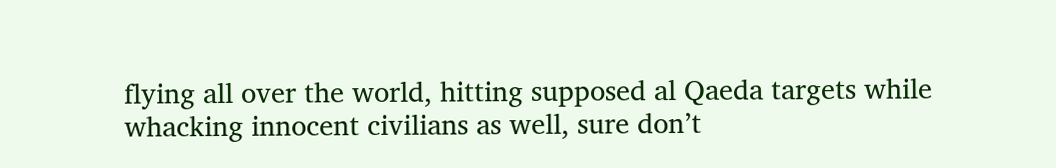flying all over the world, hitting supposed al Qaeda targets while whacking innocent civilians as well, sure don’t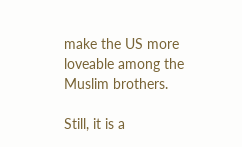make the US more loveable among the Muslim brothers.

Still, it is a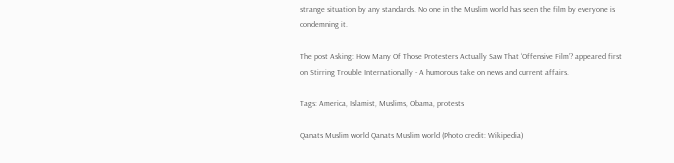strange situation by any standards. No one in the Muslim world has seen the film by everyone is condemning it.

The post Asking: How Many Of Those Protesters Actually Saw That ‘Offensive Film’? appeared first on Stirring Trouble Internationally - A humorous take on news and current affairs.

Tags: America, Islamist, Muslims, Obama, protests

Qanats Muslim world Qanats Muslim world (Photo credit: Wikipedia)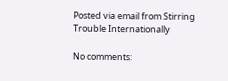Posted via email from Stirring Trouble Internationally

No comments: